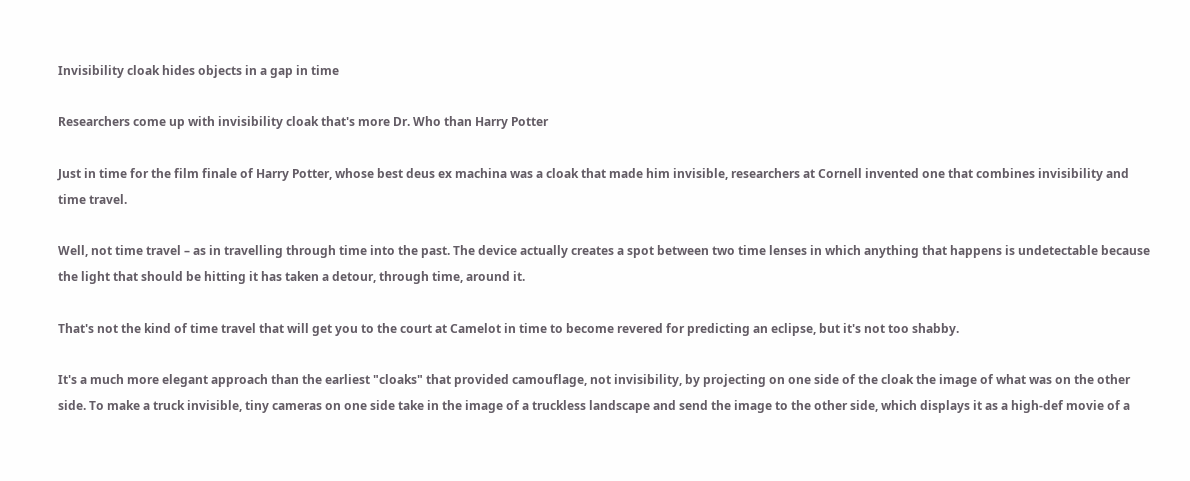Invisibility cloak hides objects in a gap in time

Researchers come up with invisibility cloak that's more Dr. Who than Harry Potter

Just in time for the film finale of Harry Potter, whose best deus ex machina was a cloak that made him invisible, researchers at Cornell invented one that combines invisibility and time travel.

Well, not time travel – as in travelling through time into the past. The device actually creates a spot between two time lenses in which anything that happens is undetectable because the light that should be hitting it has taken a detour, through time, around it.

That's not the kind of time travel that will get you to the court at Camelot in time to become revered for predicting an eclipse, but it's not too shabby.

It's a much more elegant approach than the earliest "cloaks" that provided camouflage, not invisibility, by projecting on one side of the cloak the image of what was on the other side. To make a truck invisible, tiny cameras on one side take in the image of a truckless landscape and send the image to the other side, which displays it as a high-def movie of a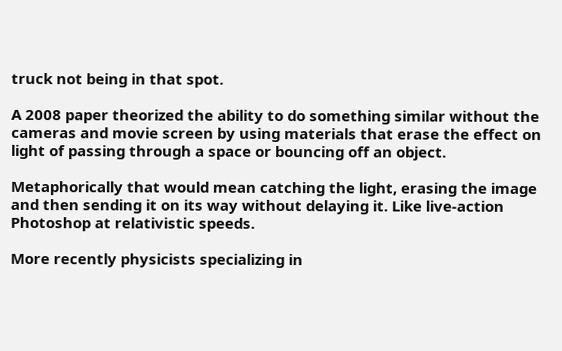truck not being in that spot.

A 2008 paper theorized the ability to do something similar without the cameras and movie screen by using materials that erase the effect on light of passing through a space or bouncing off an object.

Metaphorically that would mean catching the light, erasing the image and then sending it on its way without delaying it. Like live-action Photoshop at relativistic speeds.

More recently physicists specializing in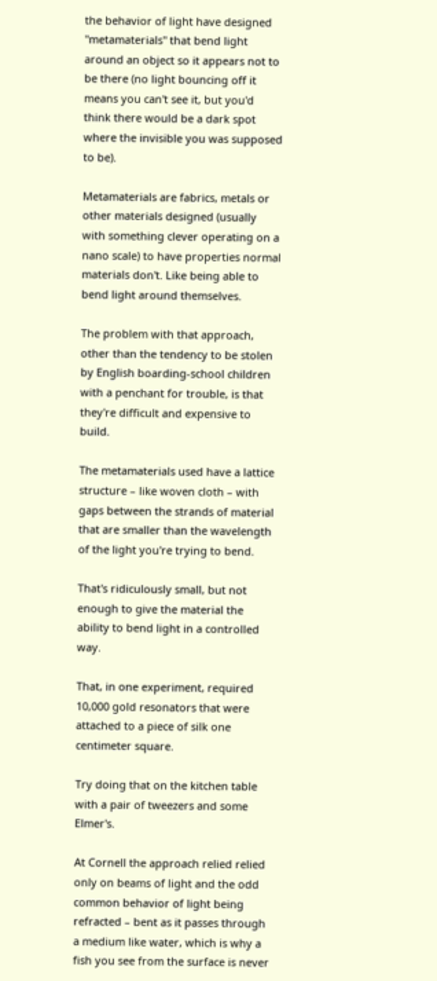the behavior of light have designed "metamaterials" that bend light around an object so it appears not to be there (no light bouncing off it means you can't see it, but you'd think there would be a dark spot where the invisible you was supposed to be).

Metamaterials are fabrics, metals or other materials designed (usually with something clever operating on a nano scale) to have properties normal materials don't. Like being able to bend light around themselves.

The problem with that approach, other than the tendency to be stolen by English boarding-school children with a penchant for trouble, is that they're difficult and expensive to build.

The metamaterials used have a lattice structure – like woven cloth – with gaps between the strands of material that are smaller than the wavelength of the light you're trying to bend.

That's ridiculously small, but not enough to give the material the ability to bend light in a controlled way.

That, in one experiment, required 10,000 gold resonators that were attached to a piece of silk one centimeter square.

Try doing that on the kitchen table with a pair of tweezers and some Elmer's.

At Cornell the approach relied relied only on beams of light and the odd common behavior of light being refracted – bent as it passes through a medium like water, which is why a fish you see from the surface is never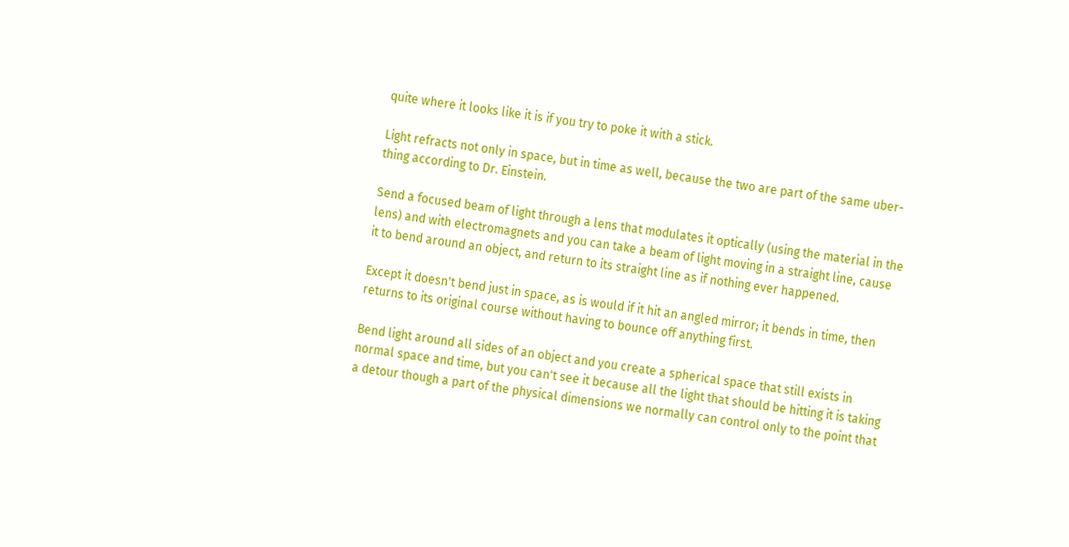quite where it looks like it is if you try to poke it with a stick.

Light refracts not only in space, but in time as well, because the two are part of the same uber-thing according to Dr. Einstein.

Send a focused beam of light through a lens that modulates it optically (using the material in the lens) and with electromagnets and you can take a beam of light moving in a straight line, cause it to bend around an object, and return to its straight line as if nothing ever happened.

Except it doesn't bend just in space, as is would if it hit an angled mirror; it bends in time, then returns to its original course without having to bounce off anything first.

Bend light around all sides of an object and you create a spherical space that still exists in normal space and time, but you can't see it because all the light that should be hitting it is taking a detour though a part of the physical dimensions we normally can control only to the point that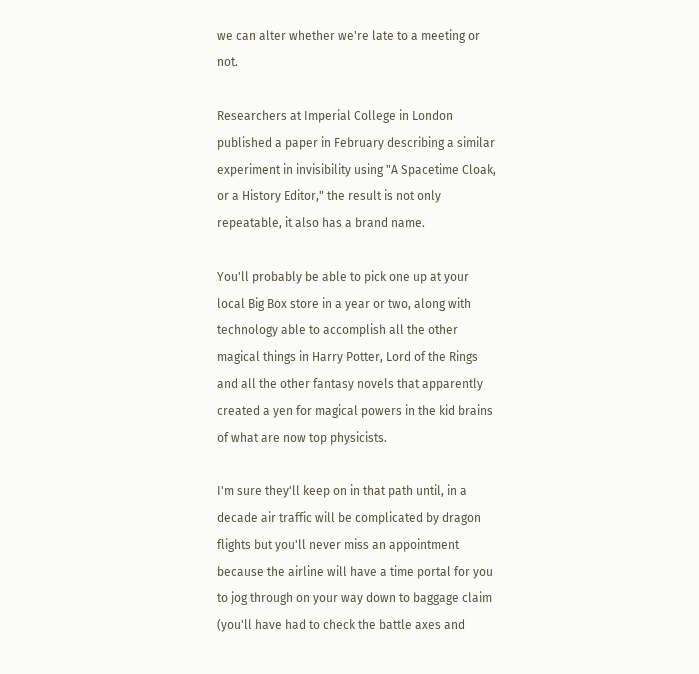we can alter whether we're late to a meeting or not.

Researchers at Imperial College in London published a paper in February describing a similar experiment in invisibility using "A Spacetime Cloak, or a History Editor," the result is not only repeatable, it also has a brand name.

You'll probably be able to pick one up at your local Big Box store in a year or two, along with technology able to accomplish all the other magical things in Harry Potter, Lord of the Rings and all the other fantasy novels that apparently created a yen for magical powers in the kid brains of what are now top physicists.

I'm sure they'll keep on in that path until, in a decade air traffic will be complicated by dragon flights but you'll never miss an appointment because the airline will have a time portal for you to jog through on your way down to baggage claim (you'll have had to check the battle axes and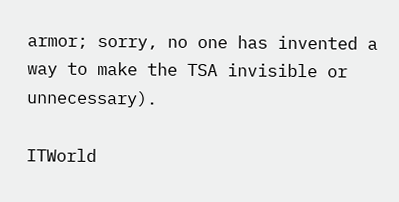armor; sorry, no one has invented a way to make the TSA invisible or unnecessary).

ITWorld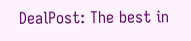DealPost: The best in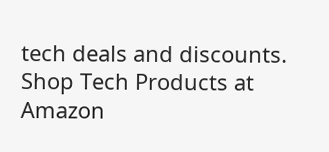tech deals and discounts.
Shop Tech Products at Amazon